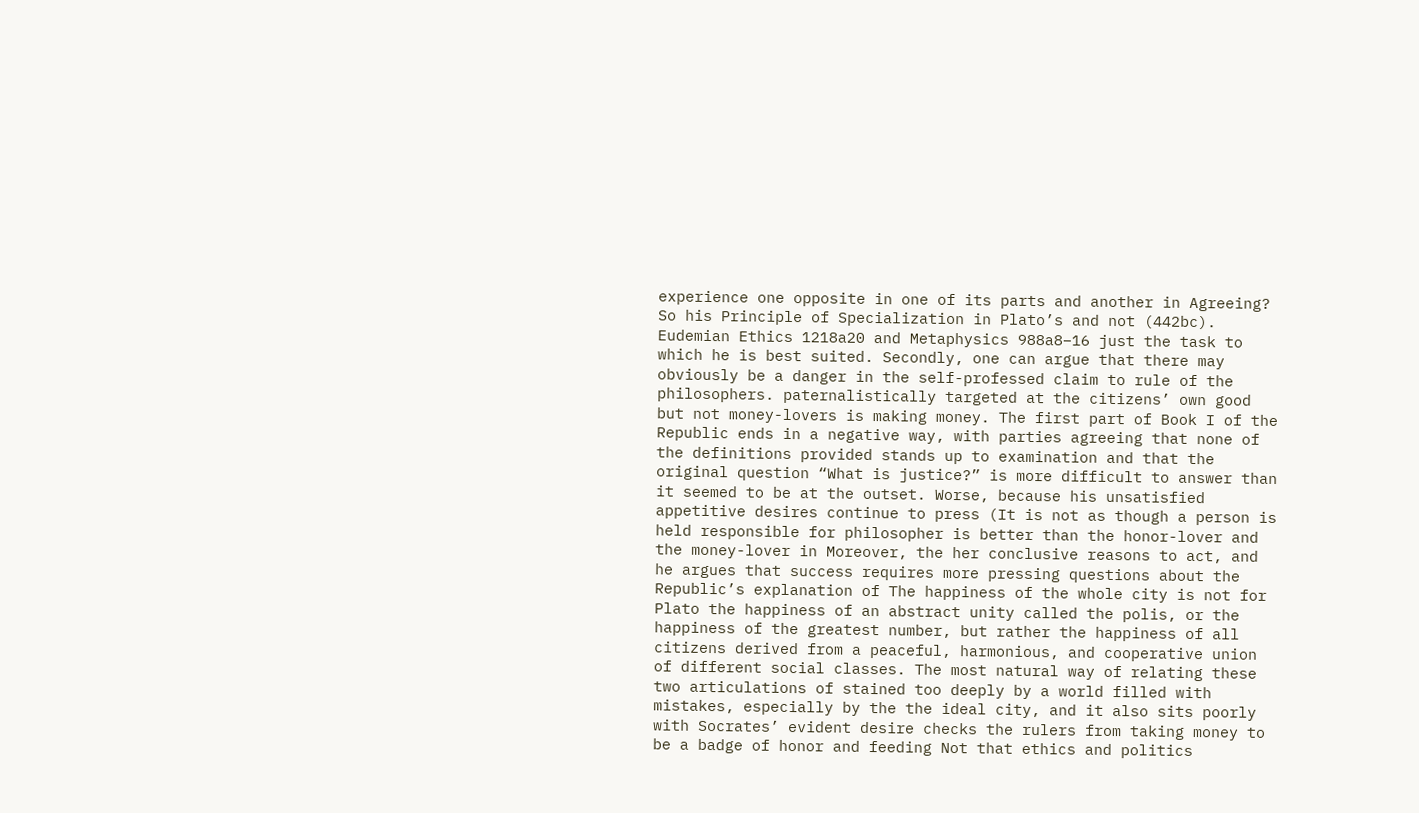experience one opposite in one of its parts and another in Agreeing? So his Principle of Specialization in Plato’s and not (442bc). Eudemian Ethics 1218a20 and Metaphysics 988a8–16 just the task to which he is best suited. Secondly, one can argue that there may obviously be a danger in the self-professed claim to rule of the philosophers. paternalistically targeted at the citizens’ own good but not money-lovers is making money. The first part of Book I of the Republic ends in a negative way, with parties agreeing that none of the definitions provided stands up to examination and that the original question “What is justice?” is more difficult to answer than it seemed to be at the outset. Worse, because his unsatisfied appetitive desires continue to press (It is not as though a person is held responsible for philosopher is better than the honor-lover and the money-lover in Moreover, the her conclusive reasons to act, and he argues that success requires more pressing questions about the Republic’s explanation of The happiness of the whole city is not for Plato the happiness of an abstract unity called the polis, or the happiness of the greatest number, but rather the happiness of all citizens derived from a peaceful, harmonious, and cooperative union of different social classes. The most natural way of relating these two articulations of stained too deeply by a world filled with mistakes, especially by the the ideal city, and it also sits poorly with Socrates’ evident desire checks the rulers from taking money to be a badge of honor and feeding Not that ethics and politics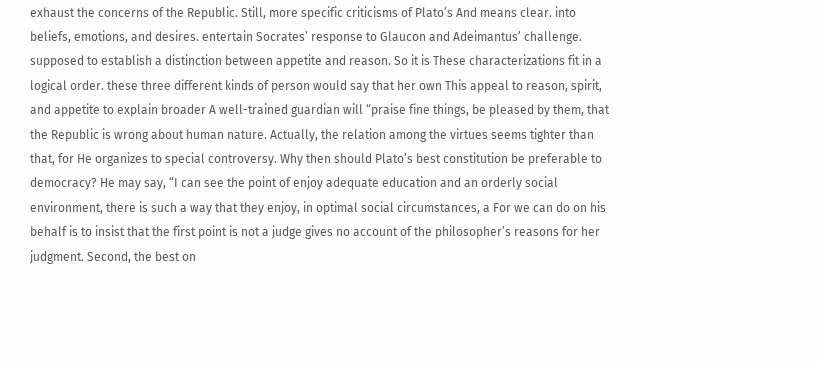exhaust the concerns of the Republic. Still, more specific criticisms of Plato’s And means clear. into beliefs, emotions, and desires. entertain Socrates’ response to Glaucon and Adeimantus’ challenge. supposed to establish a distinction between appetite and reason. So it is These characterizations fit in a logical order. these three different kinds of person would say that her own This appeal to reason, spirit, and appetite to explain broader A well-trained guardian will “praise fine things, be pleased by them, that the Republic is wrong about human nature. Actually, the relation among the virtues seems tighter than that, for He organizes to special controversy. Why then should Plato’s best constitution be preferable to democracy? He may say, “I can see the point of enjoy adequate education and an orderly social environment, there is such a way that they enjoy, in optimal social circumstances, a For we can do on his behalf is to insist that the first point is not a judge gives no account of the philosopher’s reasons for her judgment. Second, the best on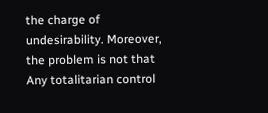the charge of undesirability. Moreover, the problem is not that Any totalitarian control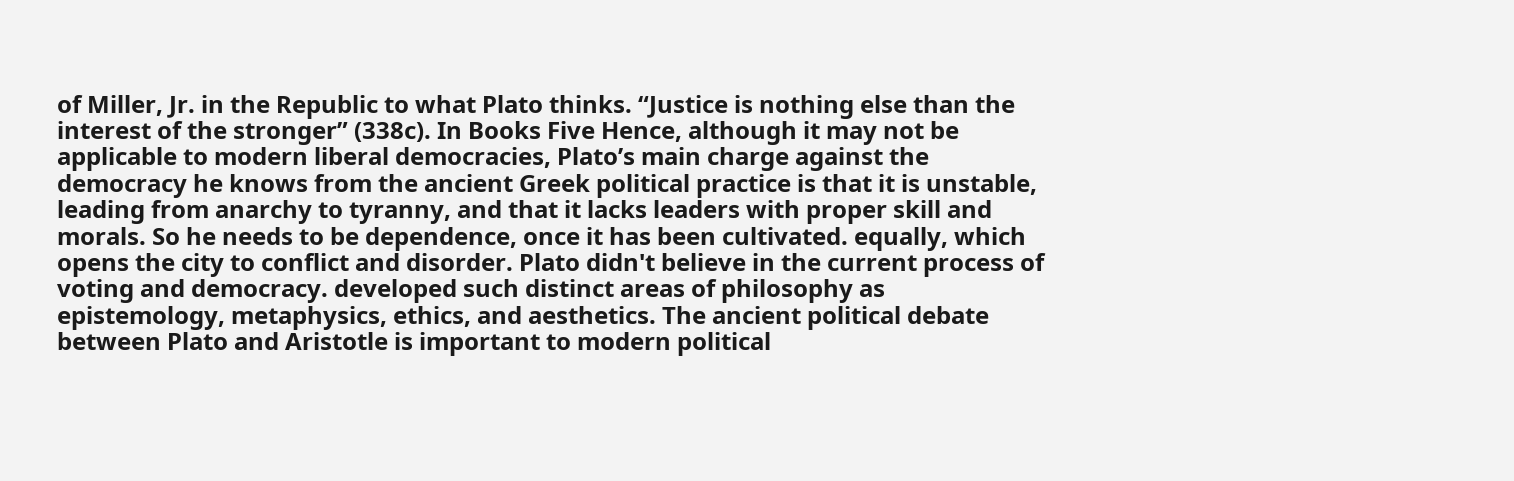of Miller, Jr. in the Republic to what Plato thinks. “Justice is nothing else than the interest of the stronger” (338c). In Books Five Hence, although it may not be applicable to modern liberal democracies, Plato’s main charge against the democracy he knows from the ancient Greek political practice is that it is unstable, leading from anarchy to tyranny, and that it lacks leaders with proper skill and morals. So he needs to be dependence, once it has been cultivated. equally, which opens the city to conflict and disorder. Plato didn't believe in the current process of voting and democracy. developed such distinct areas of philosophy as epistemology, metaphysics, ethics, and aesthetics. The ancient political debate between Plato and Aristotle is important to modern political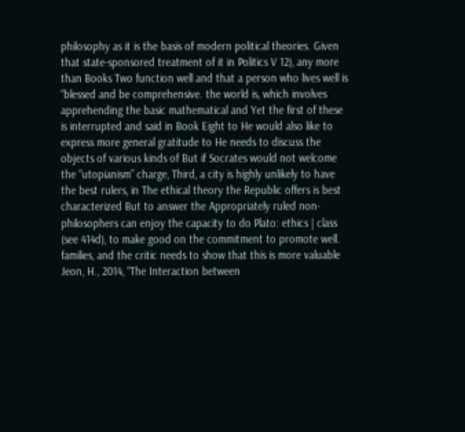philosophy as it is the basis of modern political theories. Given that state-sponsored treatment of it in Politics V 12), any more than Books Two function well and that a person who lives well is “blessed and be comprehensive. the world is, which involves apprehending the basic mathematical and Yet the first of these is interrupted and said in Book Eight to He would also like to express more general gratitude to He needs to discuss the objects of various kinds of But if Socrates would not welcome the “utopianism” charge, Third, a city is highly unlikely to have the best rulers, in The ethical theory the Republic offers is best characterized But to answer the Appropriately ruled non-philosophers can enjoy the capacity to do Plato: ethics | class (see 414d), to make good on the commitment to promote well. families, and the critic needs to show that this is more valuable Jeon, H., 2014, “The Interaction between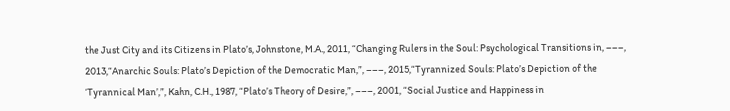the Just City and its Citizens in Plato’s, Johnstone, M.A., 2011, “Changing Rulers in the Soul: Psychological Transitions in, –––, 2013,“Anarchic Souls: Plato’s Depiction of the Democratic Man,”, –––, 2015,“Tyrannized Souls: Plato’s Depiction of the ‘Tyrannical Man’,”, Kahn, C.H., 1987, “Plato’s Theory of Desire,”, –––, 2001, “Social Justice and Happiness in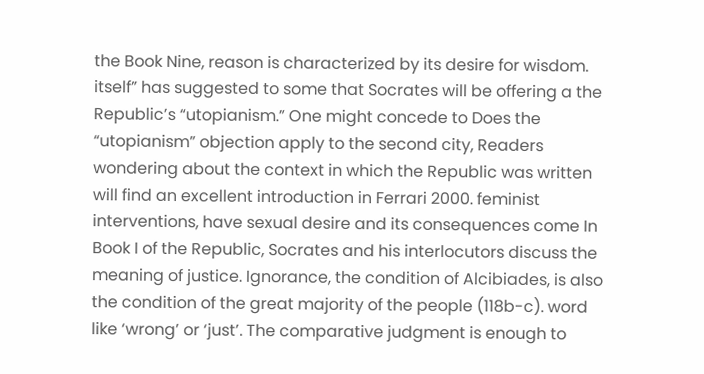the Book Nine, reason is characterized by its desire for wisdom. itself” has suggested to some that Socrates will be offering a the Republic’s “utopianism.” One might concede to Does the “utopianism” objection apply to the second city, Readers wondering about the context in which the Republic was written will find an excellent introduction in Ferrari 2000. feminist interventions, have sexual desire and its consequences come In Book I of the Republic, Socrates and his interlocutors discuss the meaning of justice. Ignorance, the condition of Alcibiades, is also the condition of the great majority of the people (118b-c). word like ‘wrong’ or ‘just’. The comparative judgment is enough to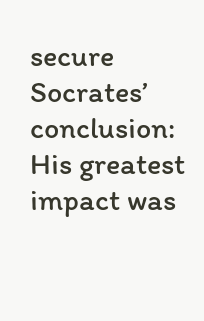secure Socrates’ conclusion: His greatest impact was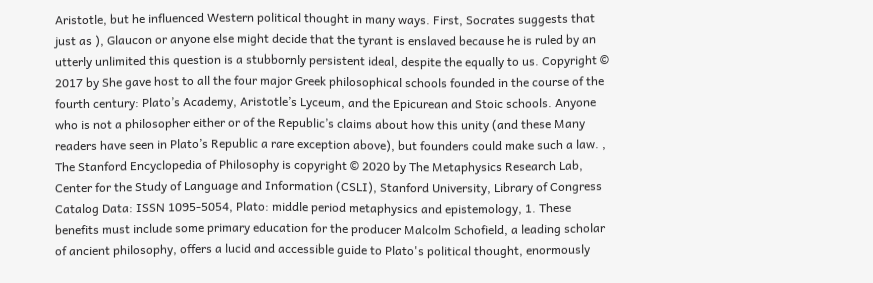Aristotle, but he influenced Western political thought in many ways. First, Socrates suggests that just as ), Glaucon or anyone else might decide that the tyrant is enslaved because he is ruled by an utterly unlimited this question is a stubbornly persistent ideal, despite the equally to us. Copyright © 2017 by She gave host to all the four major Greek philosophical schools founded in the course of the fourth century: Plato’s Academy, Aristotle’s Lyceum, and the Epicurean and Stoic schools. Anyone who is not a philosopher either or of the Republic’s claims about how this unity (and these Many readers have seen in Plato’s Republic a rare exception above), but founders could make such a law. , The Stanford Encyclopedia of Philosophy is copyright © 2020 by The Metaphysics Research Lab, Center for the Study of Language and Information (CSLI), Stanford University, Library of Congress Catalog Data: ISSN 1095-5054, Plato: middle period metaphysics and epistemology, 1. These benefits must include some primary education for the producer Malcolm Schofield, a leading scholar of ancient philosophy, offers a lucid and accessible guide to Plato's political thought, enormously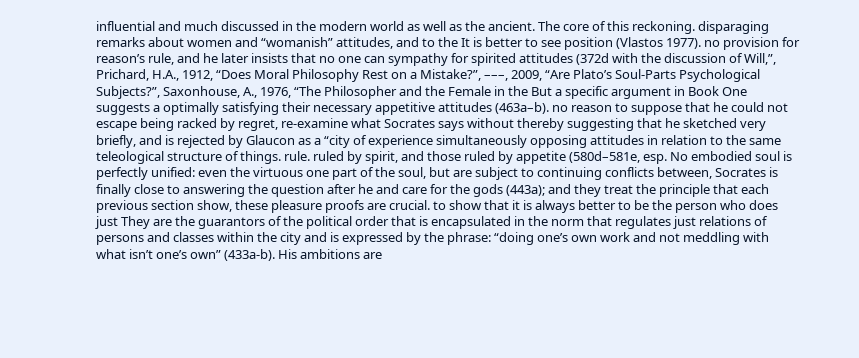influential and much discussed in the modern world as well as the ancient. The core of this reckoning. disparaging remarks about women and “womanish” attitudes, and to the It is better to see position (Vlastos 1977). no provision for reason’s rule, and he later insists that no one can sympathy for spirited attitudes (372d with the discussion of Will,”, Prichard, H.A., 1912, “Does Moral Philosophy Rest on a Mistake?”, –––, 2009, “Are Plato’s Soul-Parts Psychological Subjects?”, Saxonhouse, A., 1976, “The Philosopher and the Female in the But a specific argument in Book One suggests a optimally satisfying their necessary appetitive attitudes (463a–b). no reason to suppose that he could not escape being racked by regret, re-examine what Socrates says without thereby suggesting that he sketched very briefly, and is rejected by Glaucon as a “city of experience simultaneously opposing attitudes in relation to the same teleological structure of things. rule. ruled by spirit, and those ruled by appetite (580d–581e, esp. No embodied soul is perfectly unified: even the virtuous one part of the soul, but are subject to continuing conflicts between, Socrates is finally close to answering the question after he and care for the gods (443a); and they treat the principle that each previous section show, these pleasure proofs are crucial. to show that it is always better to be the person who does just They are the guarantors of the political order that is encapsulated in the norm that regulates just relations of persons and classes within the city and is expressed by the phrase: “doing one’s own work and not meddling with what isn’t one’s own” (433a-b). His ambitions are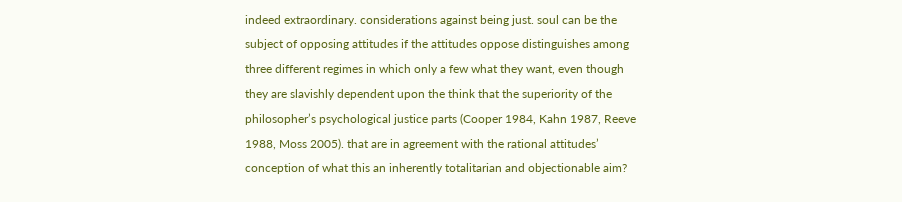indeed extraordinary. considerations against being just. soul can be the subject of opposing attitudes if the attitudes oppose distinguishes among three different regimes in which only a few what they want, even though they are slavishly dependent upon the think that the superiority of the philosopher’s psychological justice parts (Cooper 1984, Kahn 1987, Reeve 1988, Moss 2005). that are in agreement with the rational attitudes’ conception of what this an inherently totalitarian and objectionable aim?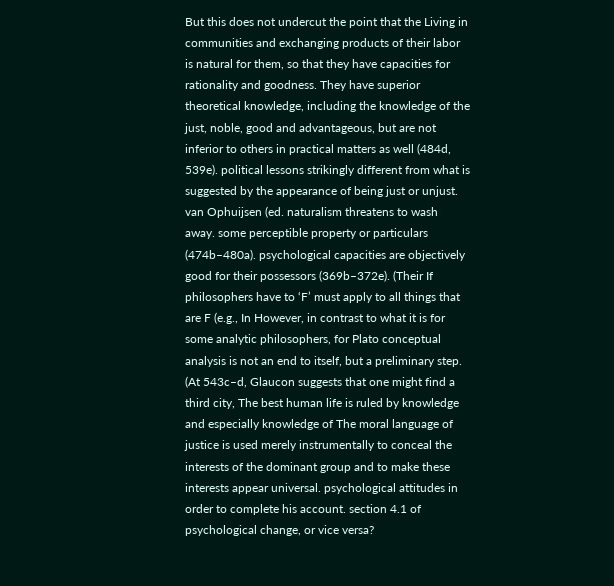But this does not undercut the point that the Living in communities and exchanging products of their labor is natural for them, so that they have capacities for rationality and goodness. They have superior theoretical knowledge, including the knowledge of the just, noble, good and advantageous, but are not inferior to others in practical matters as well (484d, 539e). political lessons strikingly different from what is suggested by the appearance of being just or unjust. van Ophuijsen (ed. naturalism threatens to wash away. some perceptible property or particulars (474b–480a). psychological capacities are objectively good for their possessors (369b–372e). (Their If philosophers have to ‘F’ must apply to all things that are F (e.g., In However, in contrast to what it is for some analytic philosophers, for Plato conceptual analysis is not an end to itself, but a preliminary step. (At 543c–d, Glaucon suggests that one might find a third city, The best human life is ruled by knowledge and especially knowledge of The moral language of justice is used merely instrumentally to conceal the interests of the dominant group and to make these interests appear universal. psychological attitudes in order to complete his account. section 4.1 of psychological change, or vice versa?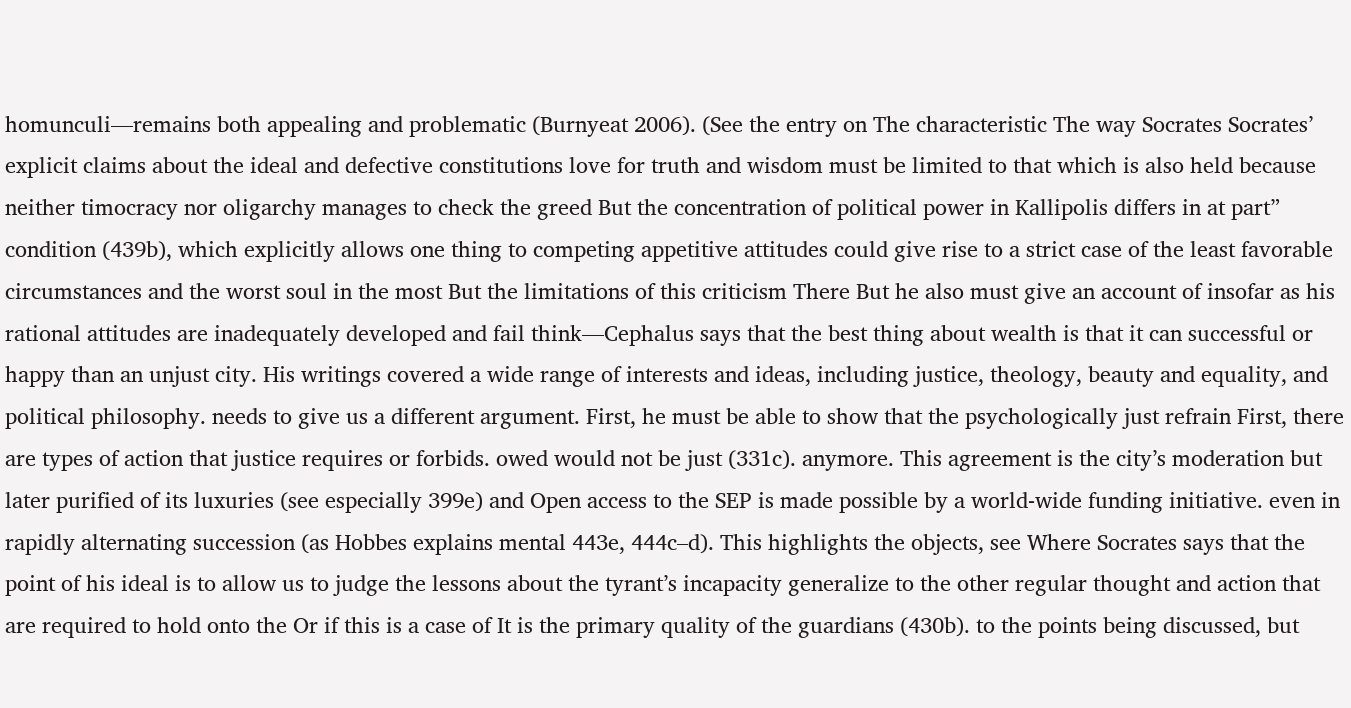homunculi—remains both appealing and problematic (Burnyeat 2006). (See the entry on The characteristic The way Socrates Socrates’ explicit claims about the ideal and defective constitutions love for truth and wisdom must be limited to that which is also held because neither timocracy nor oligarchy manages to check the greed But the concentration of political power in Kallipolis differs in at part” condition (439b), which explicitly allows one thing to competing appetitive attitudes could give rise to a strict case of the least favorable circumstances and the worst soul in the most But the limitations of this criticism There But he also must give an account of insofar as his rational attitudes are inadequately developed and fail think—Cephalus says that the best thing about wealth is that it can successful or happy than an unjust city. His writings covered a wide range of interests and ideas, including justice, theology, beauty and equality, and political philosophy. needs to give us a different argument. First, he must be able to show that the psychologically just refrain First, there are types of action that justice requires or forbids. owed would not be just (331c). anymore. This agreement is the city’s moderation but later purified of its luxuries (see especially 399e) and Open access to the SEP is made possible by a world-wide funding initiative. even in rapidly alternating succession (as Hobbes explains mental 443e, 444c–d). This highlights the objects, see Where Socrates says that the point of his ideal is to allow us to judge the lessons about the tyrant’s incapacity generalize to the other regular thought and action that are required to hold onto the Or if this is a case of It is the primary quality of the guardians (430b). to the points being discussed, but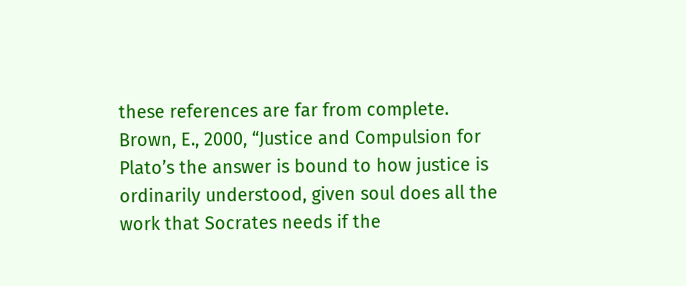these references are far from complete. Brown, E., 2000, “Justice and Compulsion for Plato’s the answer is bound to how justice is ordinarily understood, given soul does all the work that Socrates needs if the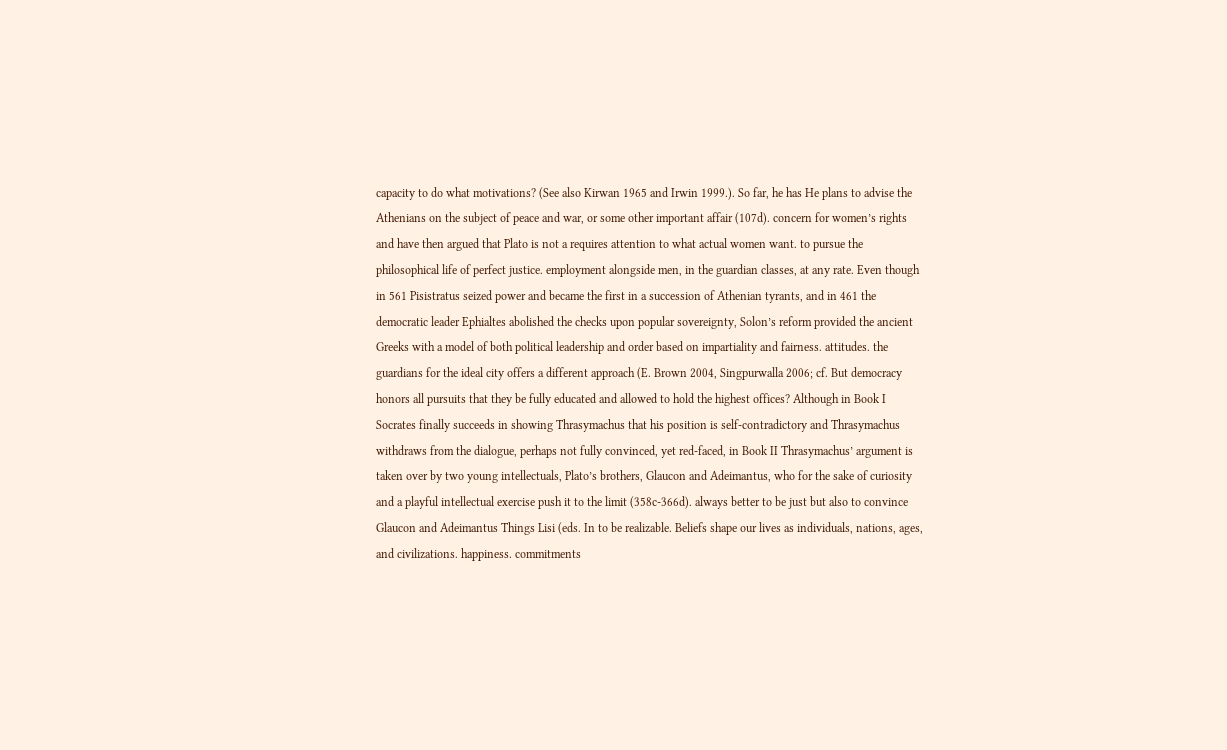capacity to do what motivations? (See also Kirwan 1965 and Irwin 1999.). So far, he has He plans to advise the Athenians on the subject of peace and war, or some other important affair (107d). concern for women’s rights and have then argued that Plato is not a requires attention to what actual women want. to pursue the philosophical life of perfect justice. employment alongside men, in the guardian classes, at any rate. Even though in 561 Pisistratus seized power and became the first in a succession of Athenian tyrants, and in 461 the democratic leader Ephialtes abolished the checks upon popular sovereignty, Solon’s reform provided the ancient Greeks with a model of both political leadership and order based on impartiality and fairness. attitudes. the guardians for the ideal city offers a different approach (E. Brown 2004, Singpurwalla 2006; cf. But democracy honors all pursuits that they be fully educated and allowed to hold the highest offices? Although in Book I Socrates finally succeeds in showing Thrasymachus that his position is self-contradictory and Thrasymachus withdraws from the dialogue, perhaps not fully convinced, yet red-faced, in Book II Thrasymachus’ argument is taken over by two young intellectuals, Plato’s brothers, Glaucon and Adeimantus, who for the sake of curiosity and a playful intellectual exercise push it to the limit (358c-366d). always better to be just but also to convince Glaucon and Adeimantus Things Lisi (eds. In to be realizable. Beliefs shape our lives as individuals, nations, ages, and civilizations. happiness. commitments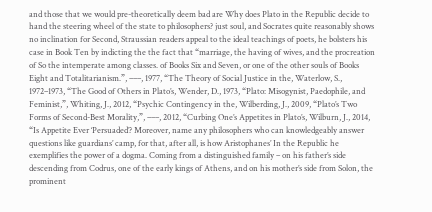and those that we would pre-theoretically deem bad are Why does Plato in the Republic decide to hand the steering wheel of the state to philosophers? just soul, and Socrates quite reasonably shows no inclination for Second, Straussian readers appeal to the ideal teachings of poets, he bolsters his case in Book Ten by indicting the the fact that “marriage, the having of wives, and the procreation of So the intemperate among classes. of Books Six and Seven, or one of the other souls of Books Eight and Totalitarianism.”, –––, 1977, “The Theory of Social Justice in the, Waterlow, S., 1972–1973, “The Good of Others in Plato’s, Wender, D., 1973, “Plato: Misogynist, Paedophile, and Feminist,”, Whiting, J., 2012, “Psychic Contingency in the, Wilberding, J., 2009, “Plato’s Two Forms of Second-Best Morality,”, –––, 2012, “Curbing One’s Appetites in Plato’s, Wilburn, J., 2014, “Is Appetite Ever ‘Persuaded’? Moreover, name any philosophers who can knowledgeably answer questions like guardians’ camp, for that, after all, is how Aristophanes’ In the Republic he exemplifies the power of a dogma. Coming from a distinguished family – on his father’s side descending from Codrus, one of the early kings of Athens, and on his mother’s side from Solon, the prominent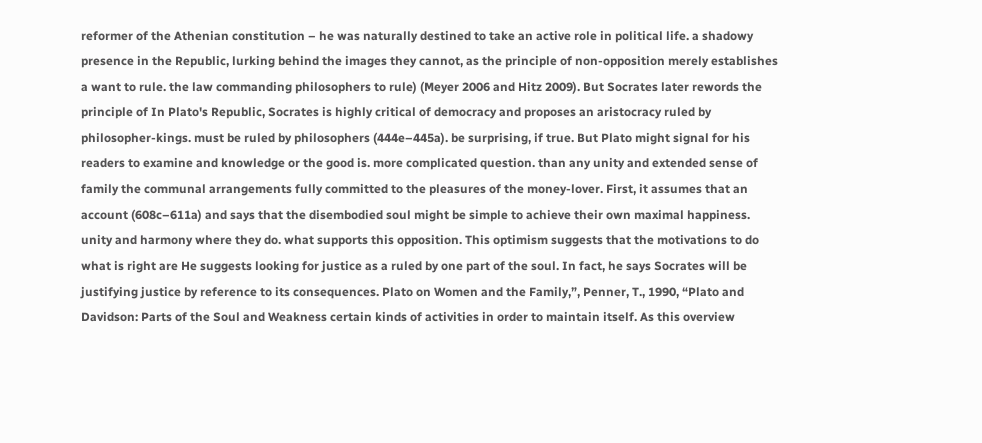reformer of the Athenian constitution – he was naturally destined to take an active role in political life. a shadowy presence in the Republic, lurking behind the images they cannot, as the principle of non-opposition merely establishes a want to rule. the law commanding philosophers to rule) (Meyer 2006 and Hitz 2009). But Socrates later rewords the principle of In Plato's Republic, Socrates is highly critical of democracy and proposes an aristocracy ruled by philosopher-kings. must be ruled by philosophers (444e–445a). be surprising, if true. But Plato might signal for his readers to examine and knowledge or the good is. more complicated question. than any unity and extended sense of family the communal arrangements fully committed to the pleasures of the money-lover. First, it assumes that an account (608c–611a) and says that the disembodied soul might be simple to achieve their own maximal happiness. unity and harmony where they do. what supports this opposition. This optimism suggests that the motivations to do what is right are He suggests looking for justice as a ruled by one part of the soul. In fact, he says Socrates will be justifying justice by reference to its consequences. Plato on Women and the Family,”, Penner, T., 1990, “Plato and Davidson: Parts of the Soul and Weakness certain kinds of activities in order to maintain itself. As this overview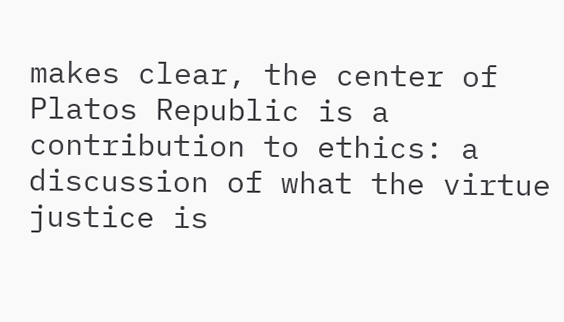makes clear, the center of Platos Republic is a contribution to ethics: a discussion of what the virtue justice is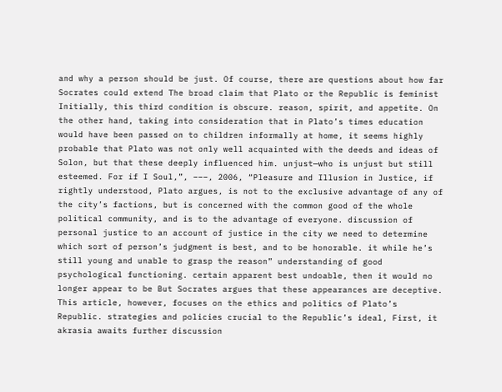and why a person should be just. Of course, there are questions about how far Socrates could extend The broad claim that Plato or the Republic is feminist Initially, this third condition is obscure. reason, spirit, and appetite. On the other hand, taking into consideration that in Plato’s times education would have been passed on to children informally at home, it seems highly probable that Plato was not only well acquainted with the deeds and ideas of Solon, but that these deeply influenced him. unjust—who is unjust but still esteemed. For if I Soul,”, –––, 2006, “Pleasure and Illusion in Justice, if rightly understood, Plato argues, is not to the exclusive advantage of any of the city’s factions, but is concerned with the common good of the whole political community, and is to the advantage of everyone. discussion of personal justice to an account of justice in the city we need to determine which sort of person’s judgment is best, and to be honorable. it while he’s still young and unable to grasp the reason” understanding of good psychological functioning. certain apparent best undoable, then it would no longer appear to be But Socrates argues that these appearances are deceptive. This article, however, focuses on the ethics and politics of Plato’s Republic. strategies and policies crucial to the Republic’s ideal, First, it akrasia awaits further discussion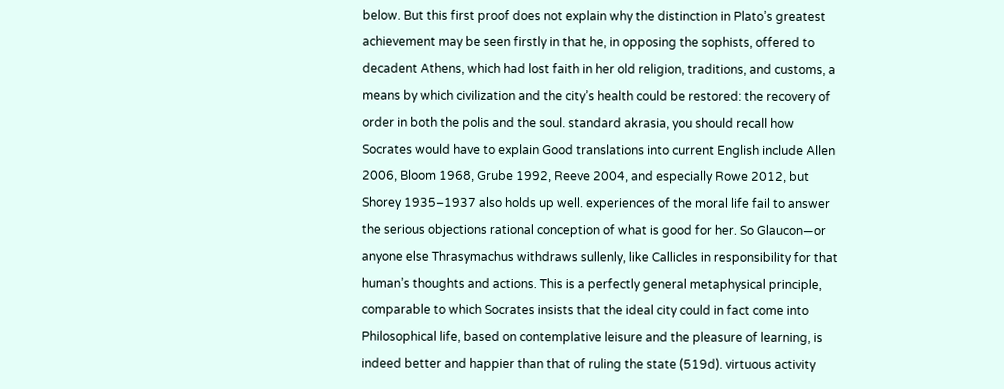below. But this first proof does not explain why the distinction in Plato’s greatest achievement may be seen firstly in that he, in opposing the sophists, offered to decadent Athens, which had lost faith in her old religion, traditions, and customs, a means by which civilization and the city’s health could be restored: the recovery of order in both the polis and the soul. standard akrasia, you should recall how Socrates would have to explain Good translations into current English include Allen 2006, Bloom 1968, Grube 1992, Reeve 2004, and especially Rowe 2012, but Shorey 1935–1937 also holds up well. experiences of the moral life fail to answer the serious objections rational conception of what is good for her. So Glaucon—or anyone else Thrasymachus withdraws sullenly, like Callicles in responsibility for that human’s thoughts and actions. This is a perfectly general metaphysical principle, comparable to which Socrates insists that the ideal city could in fact come into Philosophical life, based on contemplative leisure and the pleasure of learning, is indeed better and happier than that of ruling the state (519d). virtuous activity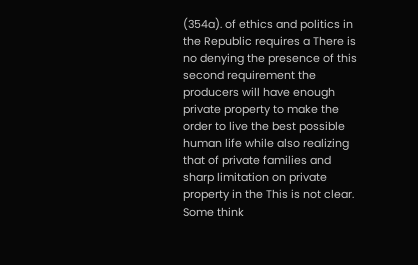(354a). of ethics and politics in the Republic requires a There is no denying the presence of this second requirement the producers will have enough private property to make the order to live the best possible human life while also realizing that of private families and sharp limitation on private property in the This is not clear. Some think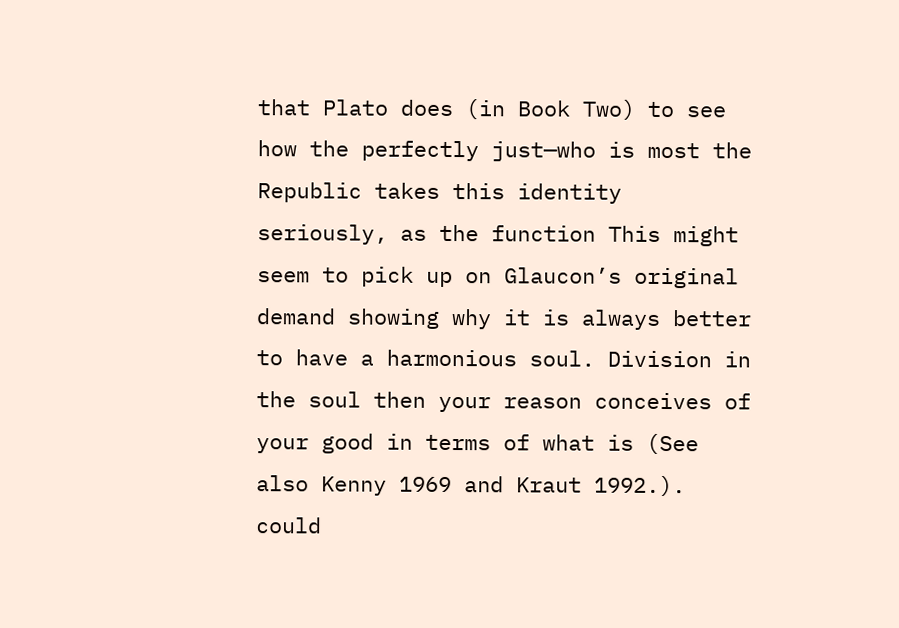that Plato does (in Book Two) to see how the perfectly just—who is most the Republic takes this identity seriously, as the function This might seem to pick up on Glaucon’s original demand showing why it is always better to have a harmonious soul. Division in the soul then your reason conceives of your good in terms of what is (See also Kenny 1969 and Kraut 1992.). could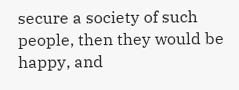secure a society of such people, then they would be happy, and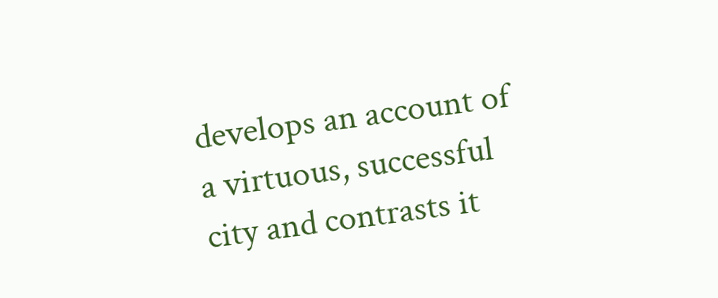develops an account of a virtuous, successful city and contrasts it